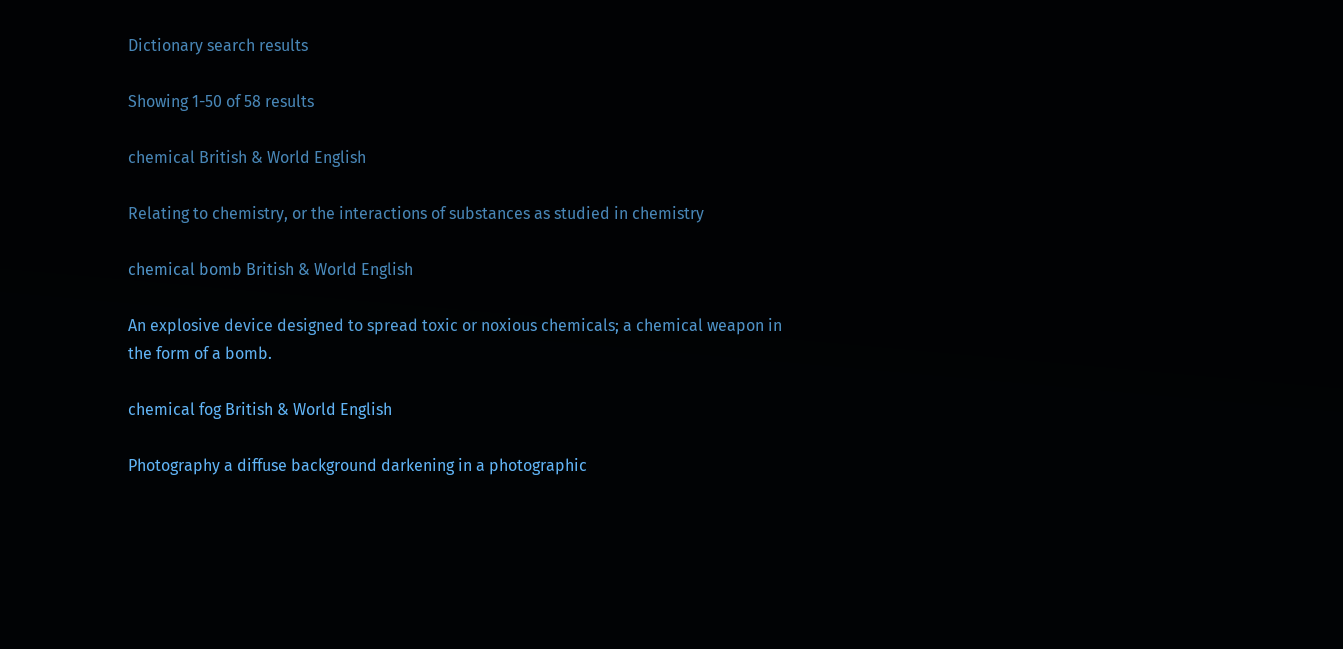Dictionary search results

Showing 1-50 of 58 results

chemical British & World English

Relating to chemistry, or the interactions of substances as studied in chemistry

chemical bomb British & World English

An explosive device designed to spread toxic or noxious chemicals; a chemical weapon in the form of a bomb.

chemical fog British & World English

Photography a diffuse background darkening in a photographic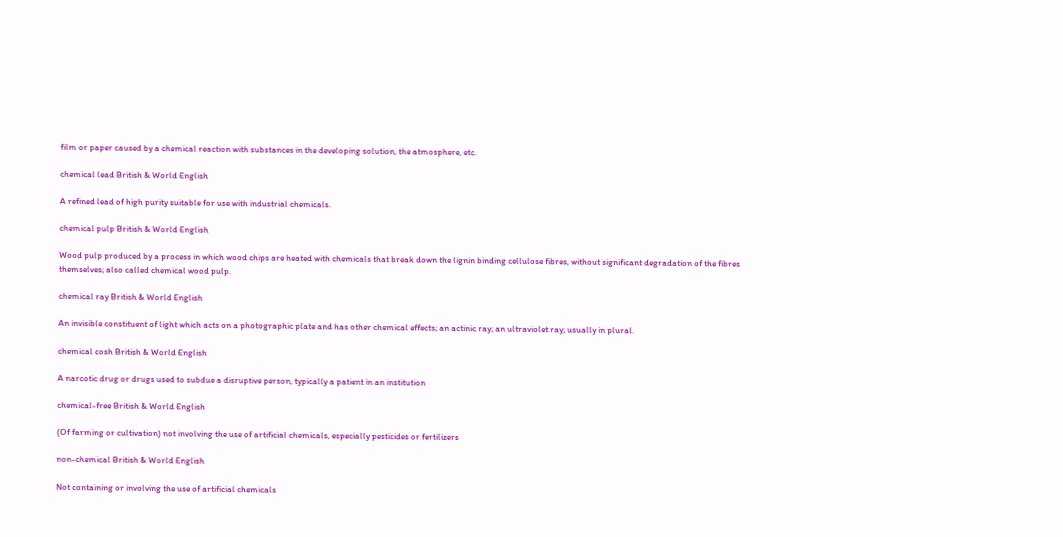film or paper caused by a chemical reaction with substances in the developing solution, the atmosphere, etc.

chemical lead British & World English

A refined lead of high purity suitable for use with industrial chemicals.

chemical pulp British & World English

Wood pulp produced by a process in which wood chips are heated with chemicals that break down the lignin binding cellulose fibres, without significant degradation of the fibres themselves; also called chemical wood pulp.

chemical ray British & World English

An invisible constituent of light which acts on a photographic plate and has other chemical effects; an actinic ray; an ultraviolet ray; usually in plural.

chemical cosh British & World English

A narcotic drug or drugs used to subdue a disruptive person, typically a patient in an institution

chemical-free British & World English

(Of farming or cultivation) not involving the use of artificial chemicals, especially pesticides or fertilizers

non-chemical British & World English

Not containing or involving the use of artificial chemicals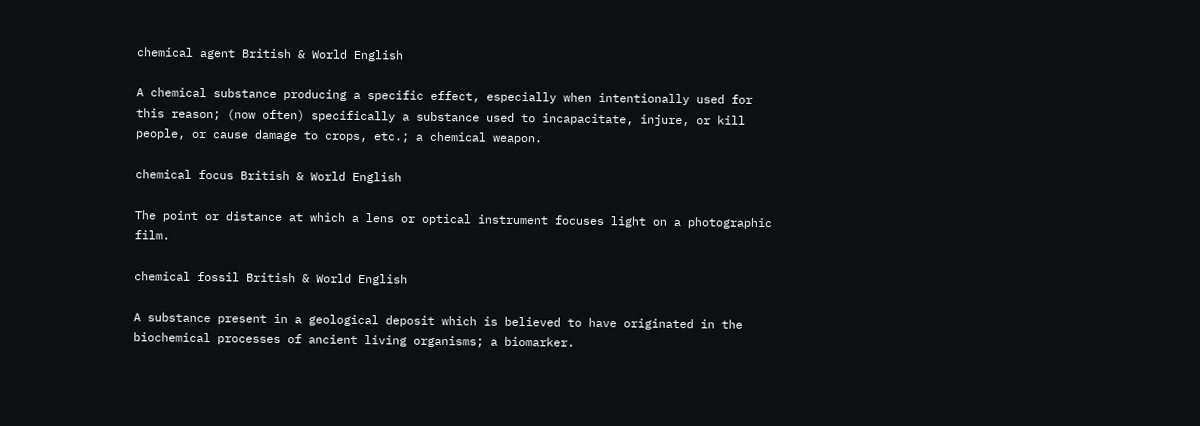chemical agent British & World English

A chemical substance producing a specific effect, especially when intentionally used for this reason; (now often) specifically a substance used to incapacitate, injure, or kill people, or cause damage to crops, etc.; a chemical weapon.

chemical focus British & World English

The point or distance at which a lens or optical instrument focuses light on a photographic film.

chemical fossil British & World English

A substance present in a geological deposit which is believed to have originated in the biochemical processes of ancient living organisms; a biomarker.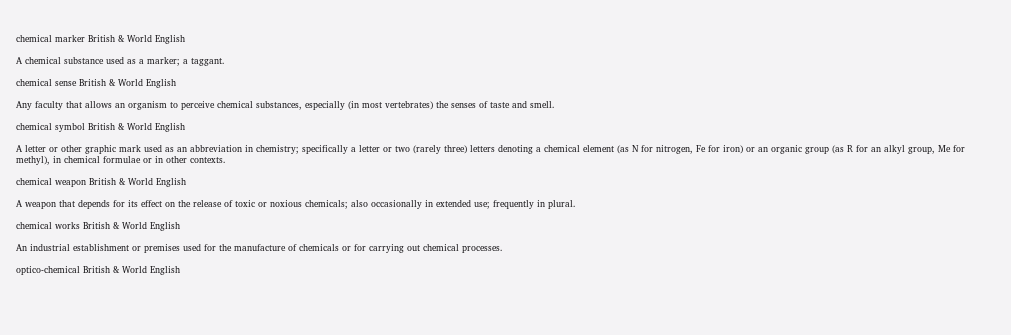chemical marker British & World English

A chemical substance used as a marker; a taggant.

chemical sense British & World English

Any faculty that allows an organism to perceive chemical substances, especially (in most vertebrates) the senses of taste and smell.

chemical symbol British & World English

A letter or other graphic mark used as an abbreviation in chemistry; specifically a letter or two (rarely three) letters denoting a chemical element (as N for nitrogen, Fe for iron) or an organic group (as R for an alkyl group, Me for methyl), in chemical formulae or in other contexts.

chemical weapon British & World English

A weapon that depends for its effect on the release of toxic or noxious chemicals; also occasionally in extended use; frequently in plural.

chemical works British & World English

An industrial establishment or premises used for the manufacture of chemicals or for carrying out chemical processes.

optico-chemical British & World English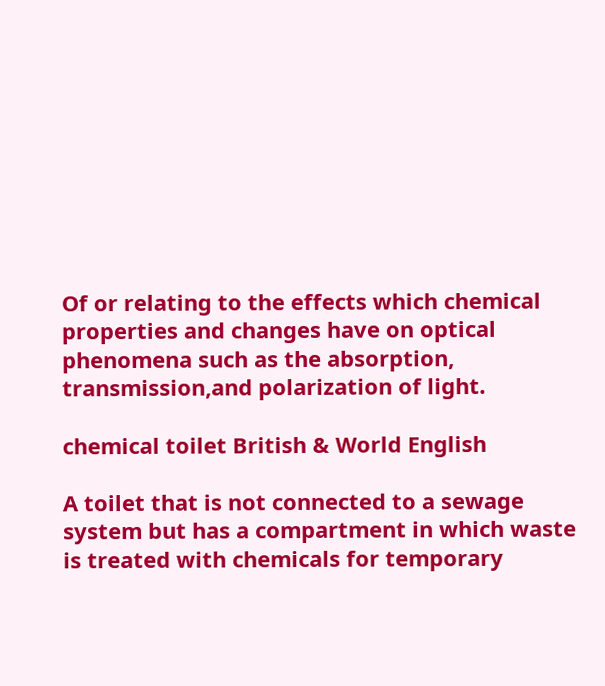Of or relating to the effects which chemical properties and changes have on optical phenomena such as the absorption, transmission,and polarization of light.

chemical toilet British & World English

A toilet that is not connected to a sewage system but has a compartment in which waste is treated with chemicals for temporary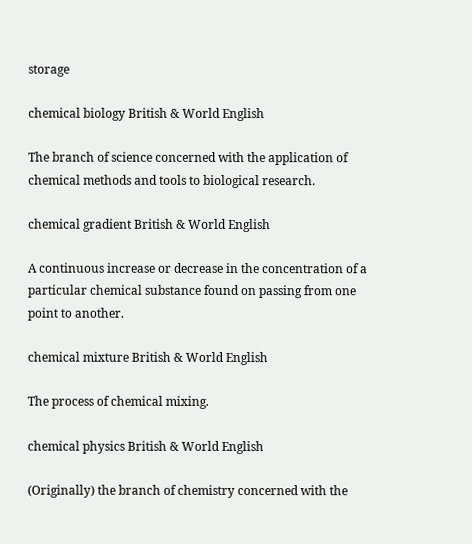storage

chemical biology British & World English

The branch of science concerned with the application of chemical methods and tools to biological research.

chemical gradient British & World English

A continuous increase or decrease in the concentration of a particular chemical substance found on passing from one point to another.

chemical mixture British & World English

The process of chemical mixing.

chemical physics British & World English

(Originally) the branch of chemistry concerned with the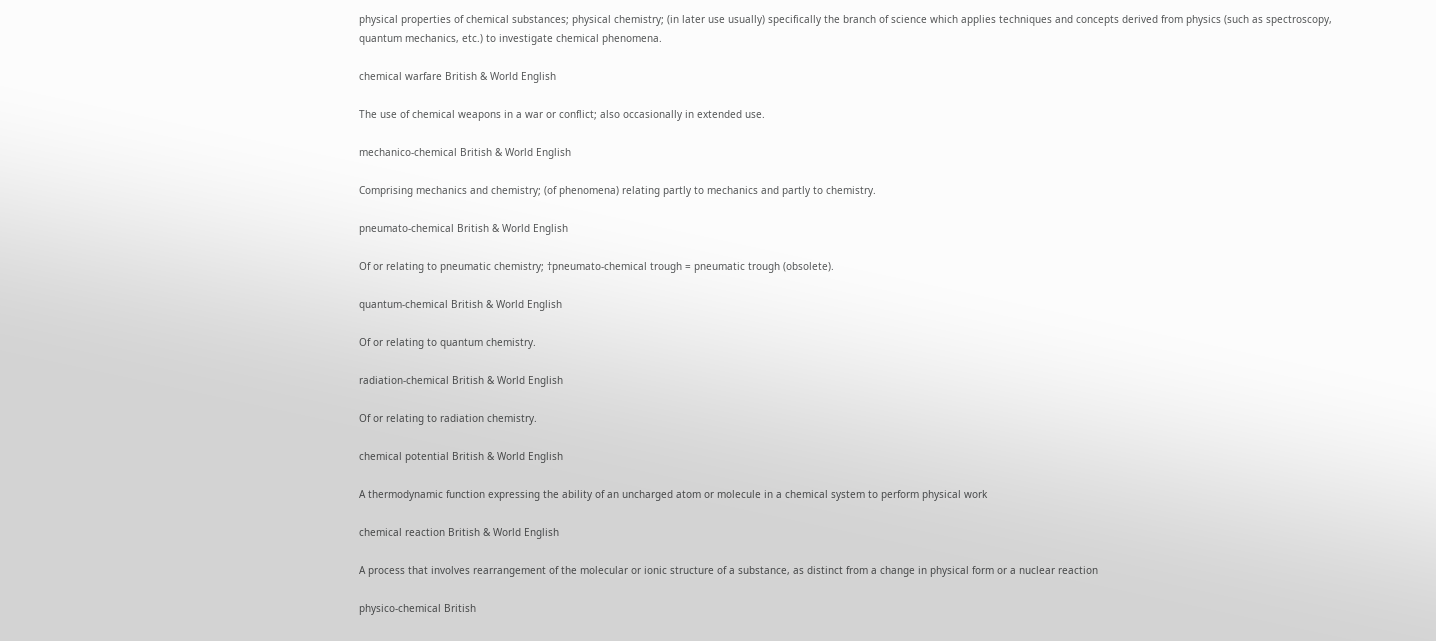physical properties of chemical substances; physical chemistry; (in later use usually) specifically the branch of science which applies techniques and concepts derived from physics (such as spectroscopy, quantum mechanics, etc.) to investigate chemical phenomena.

chemical warfare British & World English

The use of chemical weapons in a war or conflict; also occasionally in extended use.

mechanico-chemical British & World English

Comprising mechanics and chemistry; (of phenomena) relating partly to mechanics and partly to chemistry.

pneumato-chemical British & World English

Of or relating to pneumatic chemistry; †pneumato-chemical trough = pneumatic trough (obsolete).

quantum-chemical British & World English

Of or relating to quantum chemistry.

radiation-chemical British & World English

Of or relating to radiation chemistry.

chemical potential British & World English

A thermodynamic function expressing the ability of an uncharged atom or molecule in a chemical system to perform physical work

chemical reaction British & World English

A process that involves rearrangement of the molecular or ionic structure of a substance, as distinct from a change in physical form or a nuclear reaction

physico-chemical British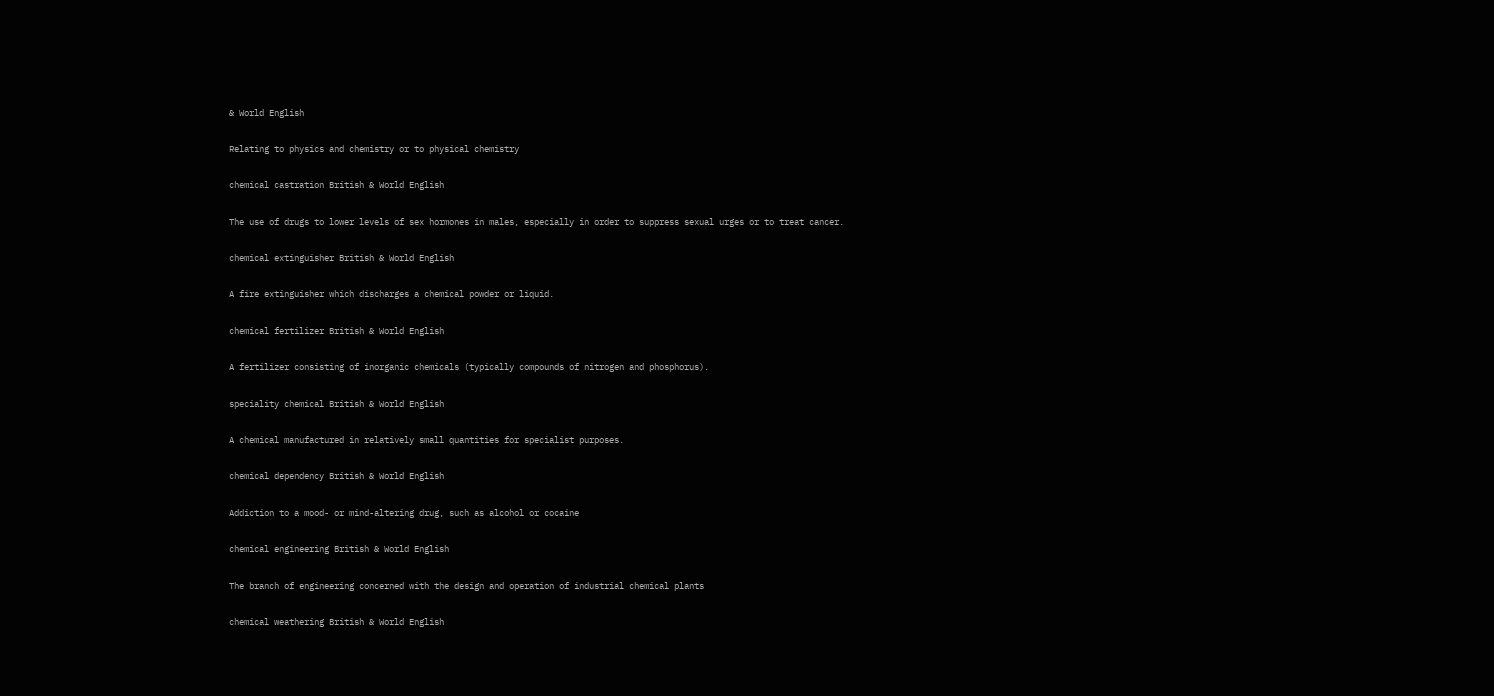& World English

Relating to physics and chemistry or to physical chemistry

chemical castration British & World English

The use of drugs to lower levels of sex hormones in males, especially in order to suppress sexual urges or to treat cancer.

chemical extinguisher British & World English

A fire extinguisher which discharges a chemical powder or liquid.

chemical fertilizer British & World English

A fertilizer consisting of inorganic chemicals (typically compounds of nitrogen and phosphorus).

speciality chemical British & World English

A chemical manufactured in relatively small quantities for specialist purposes.

chemical dependency British & World English

Addiction to a mood- or mind-altering drug, such as alcohol or cocaine

chemical engineering British & World English

The branch of engineering concerned with the design and operation of industrial chemical plants

chemical weathering British & World English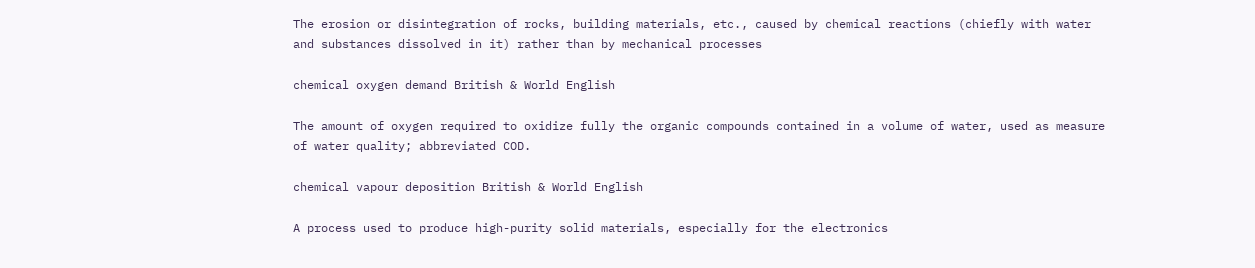The erosion or disintegration of rocks, building materials, etc., caused by chemical reactions (chiefly with water and substances dissolved in it) rather than by mechanical processes

chemical oxygen demand British & World English

The amount of oxygen required to oxidize fully the organic compounds contained in a volume of water, used as measure of water quality; abbreviated COD.

chemical vapour deposition British & World English

A process used to produce high-purity solid materials, especially for the electronics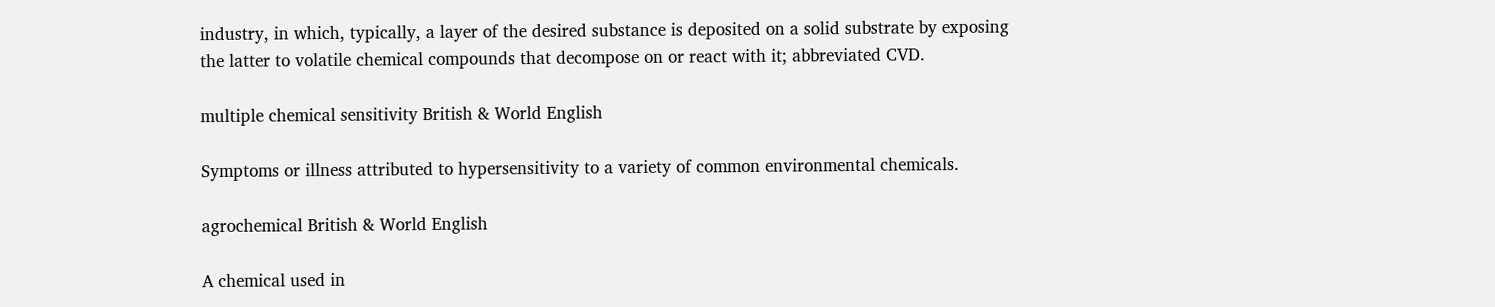industry, in which, typically, a layer of the desired substance is deposited on a solid substrate by exposing the latter to volatile chemical compounds that decompose on or react with it; abbreviated CVD.

multiple chemical sensitivity British & World English

Symptoms or illness attributed to hypersensitivity to a variety of common environmental chemicals.

agrochemical British & World English

A chemical used in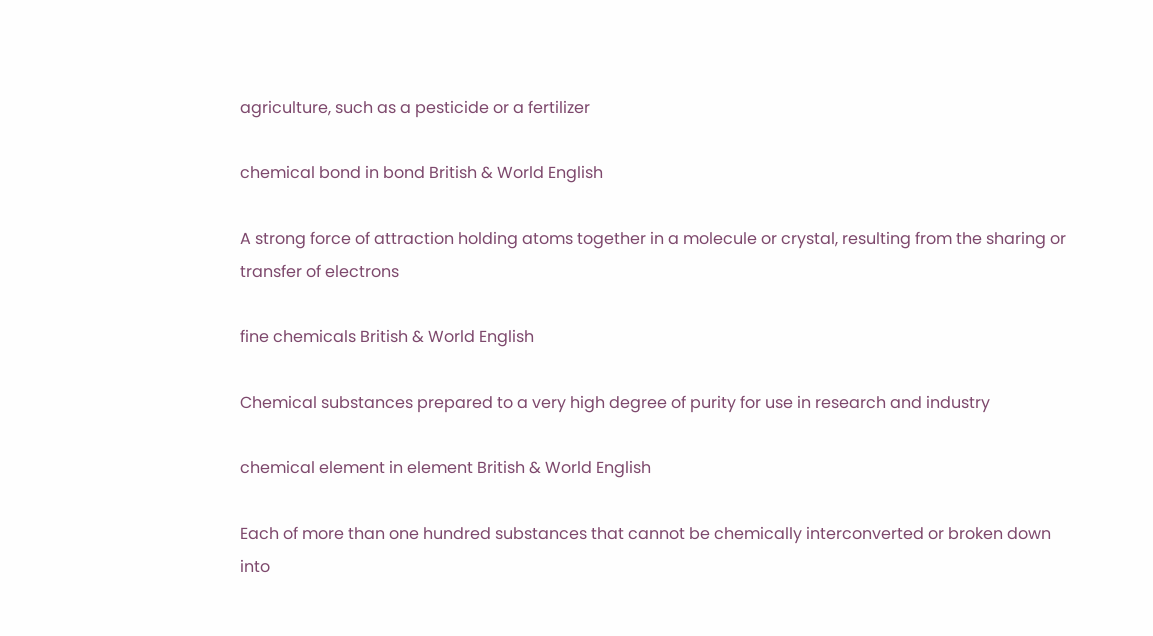agriculture, such as a pesticide or a fertilizer

chemical bond in bond British & World English

A strong force of attraction holding atoms together in a molecule or crystal, resulting from the sharing or transfer of electrons

fine chemicals British & World English

Chemical substances prepared to a very high degree of purity for use in research and industry

chemical element in element British & World English

Each of more than one hundred substances that cannot be chemically interconverted or broken down into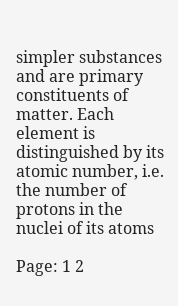simpler substances and are primary constituents of matter. Each element is distinguished by its atomic number, i.e. the number of protons in the nuclei of its atoms

Page: 1 2